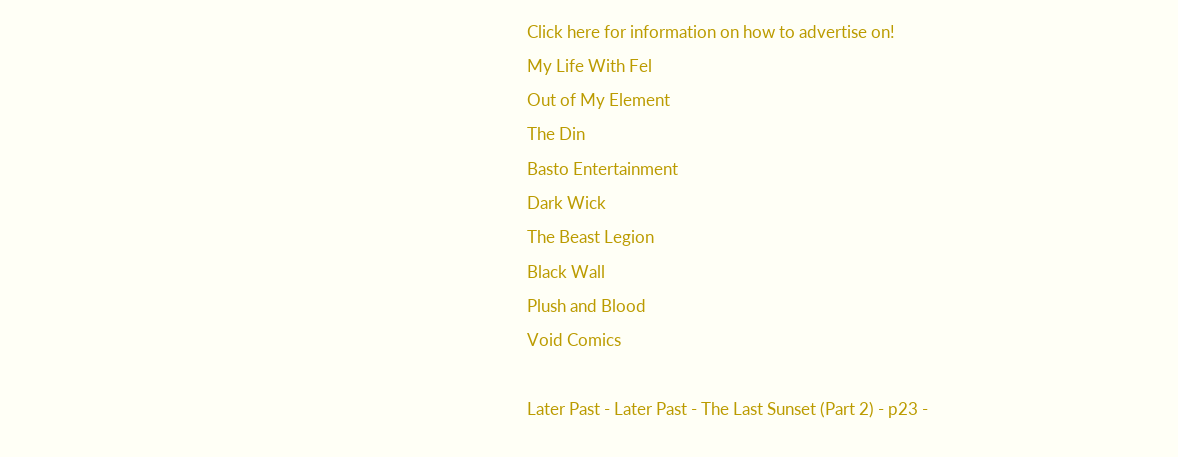Click here for information on how to advertise on!
My Life With Fel
Out of My Element
The Din
Basto Entertainment
Dark Wick
The Beast Legion
Black Wall
Plush and Blood
Void Comics

Later Past - Later Past - The Last Sunset (Part 2) - p23 -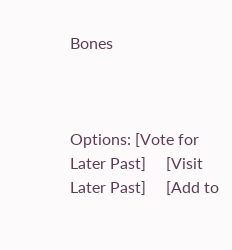Bones



Options: [Vote for Later Past]     [Visit Later Past]     [Add to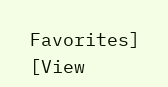Favorites]     [View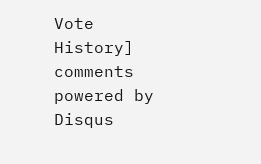Vote History]
comments powered by Disqus